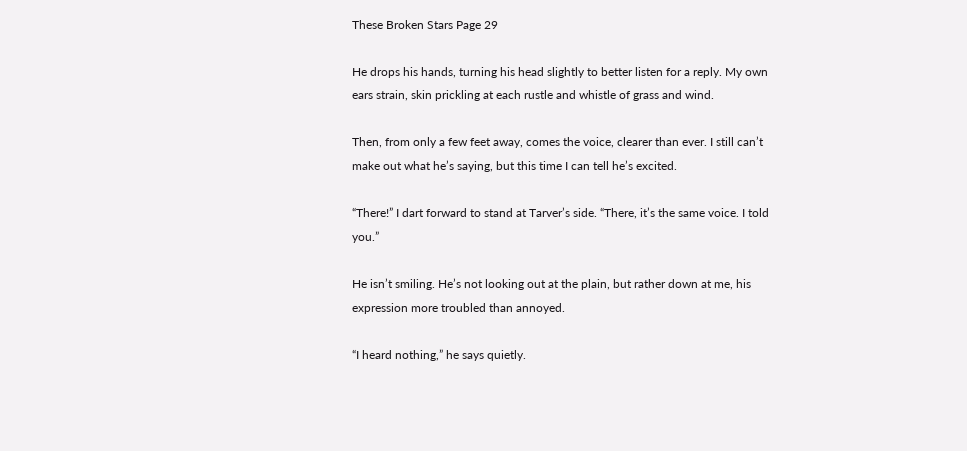These Broken Stars Page 29

He drops his hands, turning his head slightly to better listen for a reply. My own ears strain, skin prickling at each rustle and whistle of grass and wind.

Then, from only a few feet away, comes the voice, clearer than ever. I still can’t make out what he’s saying, but this time I can tell he’s excited.

“There!” I dart forward to stand at Tarver’s side. “There, it’s the same voice. I told you.”

He isn’t smiling. He’s not looking out at the plain, but rather down at me, his expression more troubled than annoyed.

“I heard nothing,” he says quietly.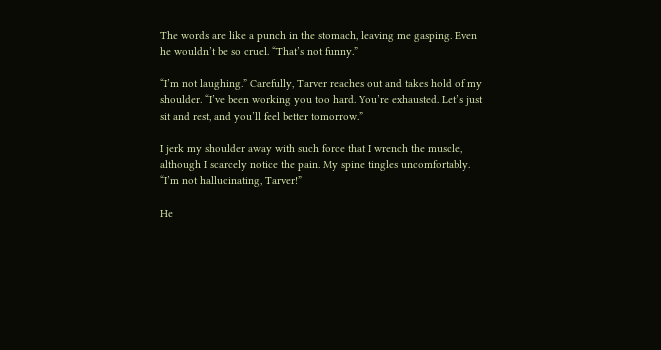The words are like a punch in the stomach, leaving me gasping. Even he wouldn’t be so cruel. “That’s not funny.”

“I’m not laughing.” Carefully, Tarver reaches out and takes hold of my shoulder. “I’ve been working you too hard. You’re exhausted. Let’s just sit and rest, and you’ll feel better tomorrow.”

I jerk my shoulder away with such force that I wrench the muscle, although I scarcely notice the pain. My spine tingles uncomfortably. “I’m not hallucinating, Tarver!”

He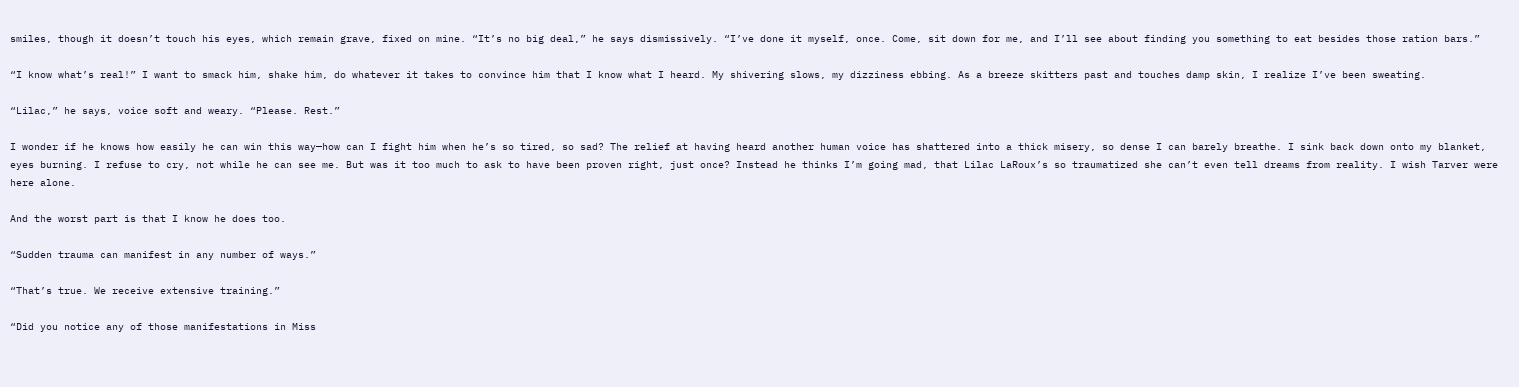smiles, though it doesn’t touch his eyes, which remain grave, fixed on mine. “It’s no big deal,” he says dismissively. “I’ve done it myself, once. Come, sit down for me, and I’ll see about finding you something to eat besides those ration bars.”

“I know what’s real!” I want to smack him, shake him, do whatever it takes to convince him that I know what I heard. My shivering slows, my dizziness ebbing. As a breeze skitters past and touches damp skin, I realize I’ve been sweating.

“Lilac,” he says, voice soft and weary. “Please. Rest.”

I wonder if he knows how easily he can win this way—how can I fight him when he’s so tired, so sad? The relief at having heard another human voice has shattered into a thick misery, so dense I can barely breathe. I sink back down onto my blanket, eyes burning. I refuse to cry, not while he can see me. But was it too much to ask to have been proven right, just once? Instead he thinks I’m going mad, that Lilac LaRoux’s so traumatized she can’t even tell dreams from reality. I wish Tarver were here alone.

And the worst part is that I know he does too.

“Sudden trauma can manifest in any number of ways.”

“That’s true. We receive extensive training.”

“Did you notice any of those manifestations in Miss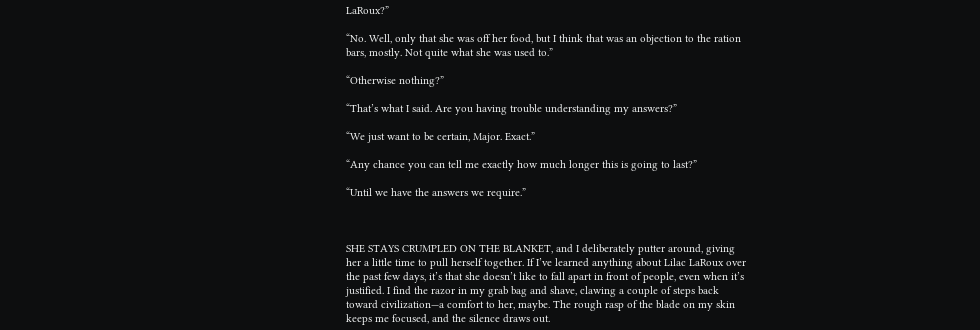LaRoux?”

“No. Well, only that she was off her food, but I think that was an objection to the ration bars, mostly. Not quite what she was used to.”

“Otherwise nothing?”

“That’s what I said. Are you having trouble understanding my answers?”

“We just want to be certain, Major. Exact.”

“Any chance you can tell me exactly how much longer this is going to last?”

“Until we have the answers we require.”



SHE STAYS CRUMPLED ON THE BLANKET, and I deliberately putter around, giving her a little time to pull herself together. If I’ve learned anything about Lilac LaRoux over the past few days, it’s that she doesn’t like to fall apart in front of people, even when it’s justified. I find the razor in my grab bag and shave, clawing a couple of steps back toward civilization—a comfort to her, maybe. The rough rasp of the blade on my skin keeps me focused, and the silence draws out.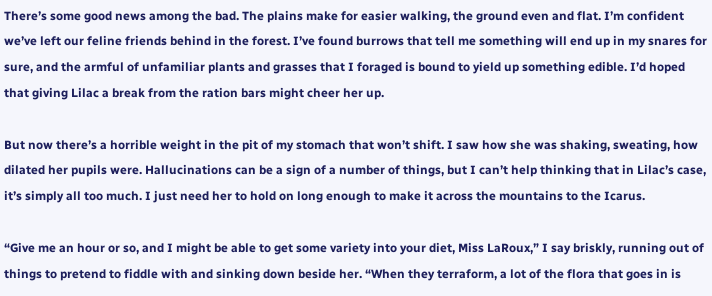There’s some good news among the bad. The plains make for easier walking, the ground even and flat. I’m confident we’ve left our feline friends behind in the forest. I’ve found burrows that tell me something will end up in my snares for sure, and the armful of unfamiliar plants and grasses that I foraged is bound to yield up something edible. I’d hoped that giving Lilac a break from the ration bars might cheer her up.

But now there’s a horrible weight in the pit of my stomach that won’t shift. I saw how she was shaking, sweating, how dilated her pupils were. Hallucinations can be a sign of a number of things, but I can’t help thinking that in Lilac’s case, it’s simply all too much. I just need her to hold on long enough to make it across the mountains to the Icarus.

“Give me an hour or so, and I might be able to get some variety into your diet, Miss LaRoux,” I say briskly, running out of things to pretend to fiddle with and sinking down beside her. “When they terraform, a lot of the flora that goes in is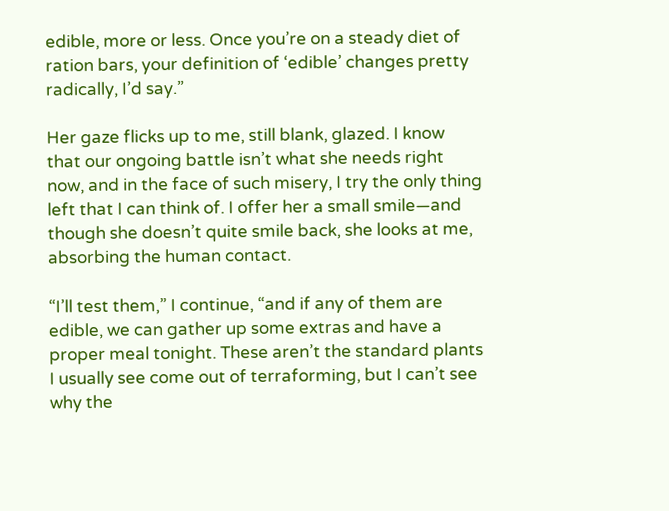edible, more or less. Once you’re on a steady diet of ration bars, your definition of ‘edible’ changes pretty radically, I’d say.”

Her gaze flicks up to me, still blank, glazed. I know that our ongoing battle isn’t what she needs right now, and in the face of such misery, I try the only thing left that I can think of. I offer her a small smile—and though she doesn’t quite smile back, she looks at me, absorbing the human contact.

“I’ll test them,” I continue, “and if any of them are edible, we can gather up some extras and have a proper meal tonight. These aren’t the standard plants I usually see come out of terraforming, but I can’t see why the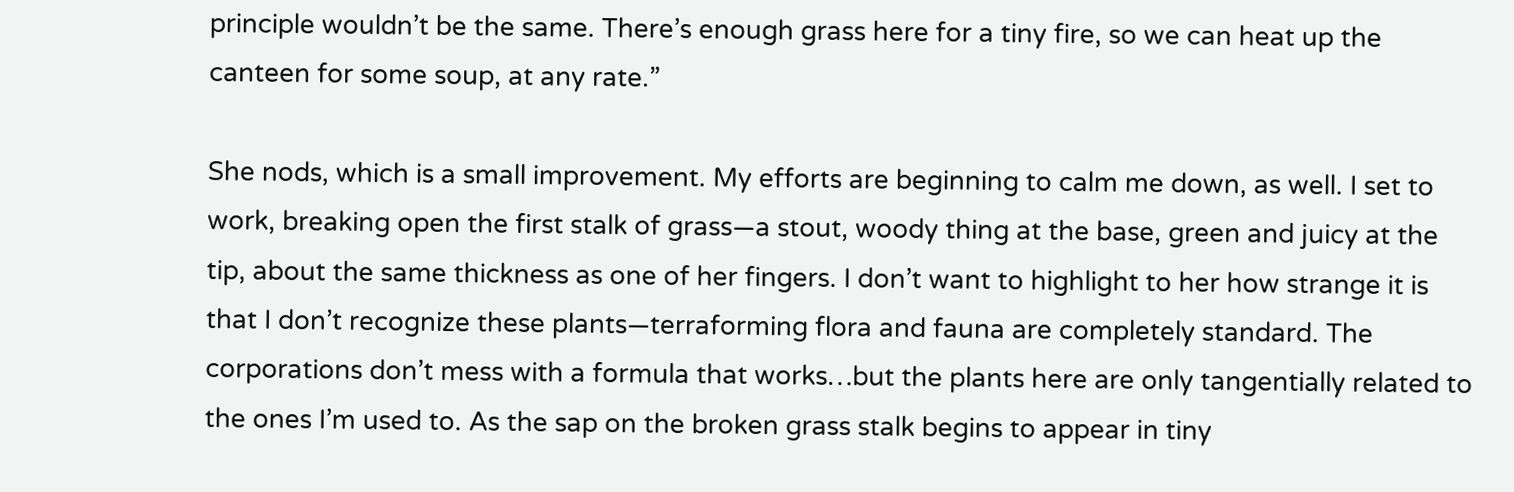principle wouldn’t be the same. There’s enough grass here for a tiny fire, so we can heat up the canteen for some soup, at any rate.”

She nods, which is a small improvement. My efforts are beginning to calm me down, as well. I set to work, breaking open the first stalk of grass—a stout, woody thing at the base, green and juicy at the tip, about the same thickness as one of her fingers. I don’t want to highlight to her how strange it is that I don’t recognize these plants—terraforming flora and fauna are completely standard. The corporations don’t mess with a formula that works…but the plants here are only tangentially related to the ones I’m used to. As the sap on the broken grass stalk begins to appear in tiny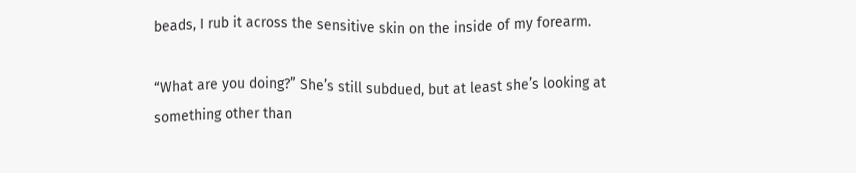beads, I rub it across the sensitive skin on the inside of my forearm.

“What are you doing?” She’s still subdued, but at least she’s looking at something other than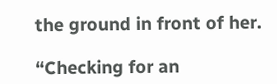the ground in front of her.

“Checking for an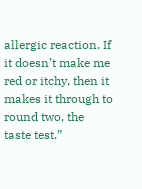allergic reaction. If it doesn’t make me red or itchy, then it makes it through to round two, the taste test.”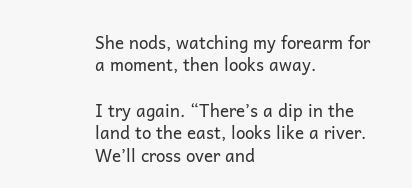She nods, watching my forearm for a moment, then looks away.

I try again. “There’s a dip in the land to the east, looks like a river. We’ll cross over and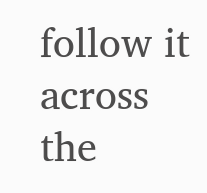follow it across the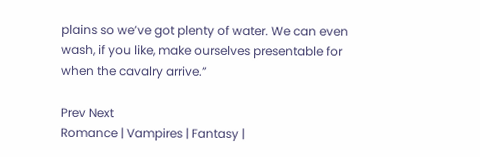plains so we’ve got plenty of water. We can even wash, if you like, make ourselves presentable for when the cavalry arrive.”

Prev Next
Romance | Vampires | Fantasy |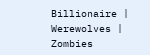Billionaire | Werewolves | Zombies